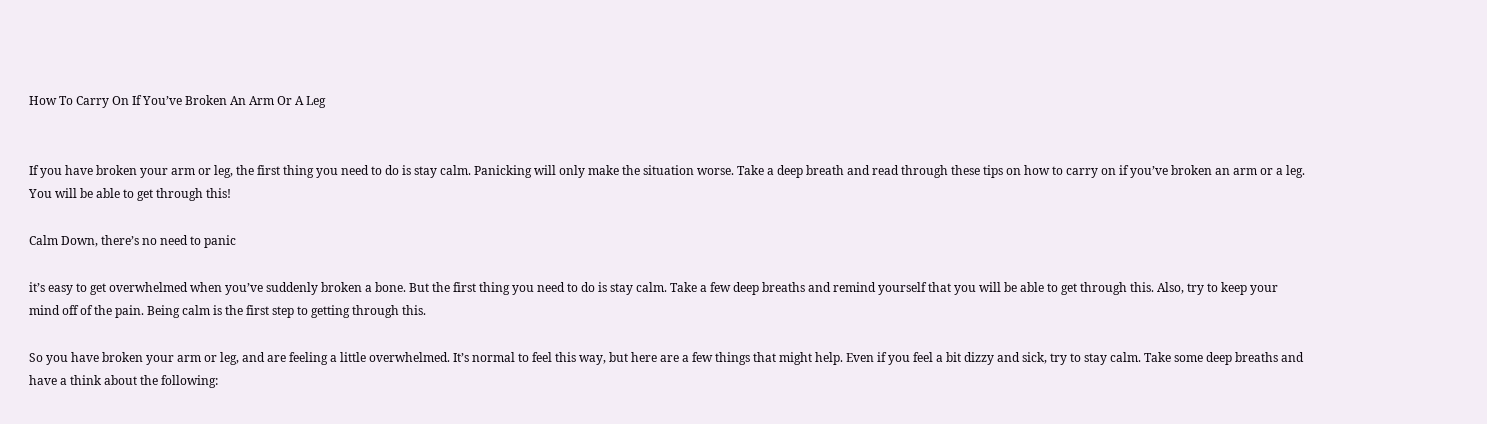How To Carry On If You’ve Broken An Arm Or A Leg


If you have broken your arm or leg, the first thing you need to do is stay calm. Panicking will only make the situation worse. Take a deep breath and read through these tips on how to carry on if you’ve broken an arm or a leg. You will be able to get through this!

Calm Down, there’s no need to panic

it’s easy to get overwhelmed when you’ve suddenly broken a bone. But the first thing you need to do is stay calm. Take a few deep breaths and remind yourself that you will be able to get through this. Also, try to keep your mind off of the pain. Being calm is the first step to getting through this.

So you have broken your arm or leg, and are feeling a little overwhelmed. It’s normal to feel this way, but here are a few things that might help. Even if you feel a bit dizzy and sick, try to stay calm. Take some deep breaths and have a think about the following: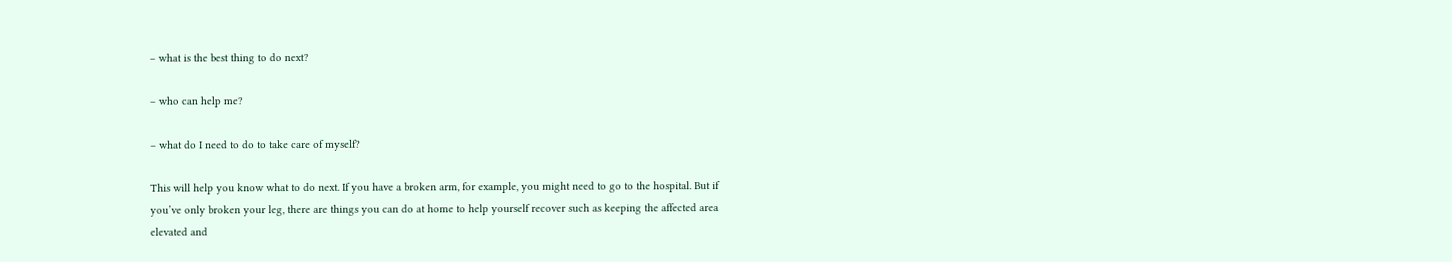– what is the best thing to do next?

– who can help me?

– what do I need to do to take care of myself?

This will help you know what to do next. If you have a broken arm, for example, you might need to go to the hospital. But if you’ve only broken your leg, there are things you can do at home to help yourself recover such as keeping the affected area elevated and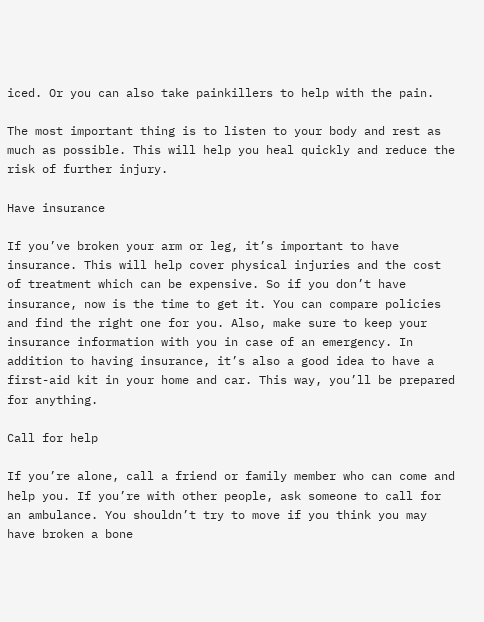iced. Or you can also take painkillers to help with the pain.

The most important thing is to listen to your body and rest as much as possible. This will help you heal quickly and reduce the risk of further injury.

Have insurance

If you’ve broken your arm or leg, it’s important to have insurance. This will help cover physical injuries and the cost of treatment which can be expensive. So if you don’t have insurance, now is the time to get it. You can compare policies and find the right one for you. Also, make sure to keep your insurance information with you in case of an emergency. In addition to having insurance, it’s also a good idea to have a first-aid kit in your home and car. This way, you’ll be prepared for anything.

Call for help

If you’re alone, call a friend or family member who can come and help you. If you’re with other people, ask someone to call for an ambulance. You shouldn’t try to move if you think you may have broken a bone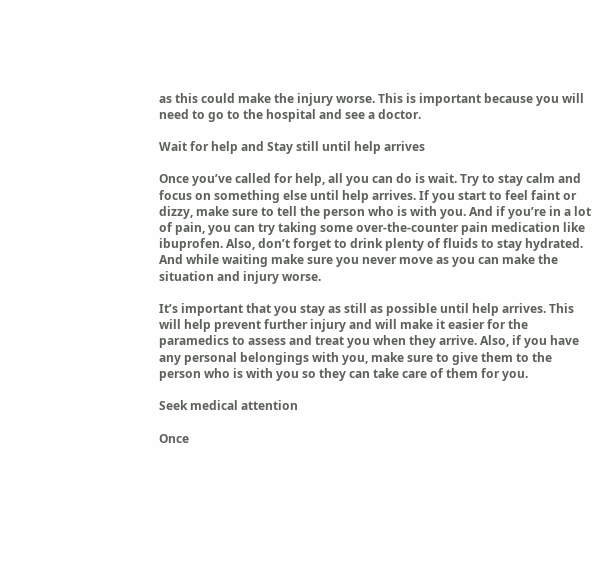as this could make the injury worse. This is important because you will need to go to the hospital and see a doctor.

Wait for help and Stay still until help arrives

Once you’ve called for help, all you can do is wait. Try to stay calm and focus on something else until help arrives. If you start to feel faint or dizzy, make sure to tell the person who is with you. And if you’re in a lot of pain, you can try taking some over-the-counter pain medication like ibuprofen. Also, don’t forget to drink plenty of fluids to stay hydrated. And while waiting make sure you never move as you can make the situation and injury worse.

It’s important that you stay as still as possible until help arrives. This will help prevent further injury and will make it easier for the paramedics to assess and treat you when they arrive. Also, if you have any personal belongings with you, make sure to give them to the person who is with you so they can take care of them for you.

Seek medical attention

Once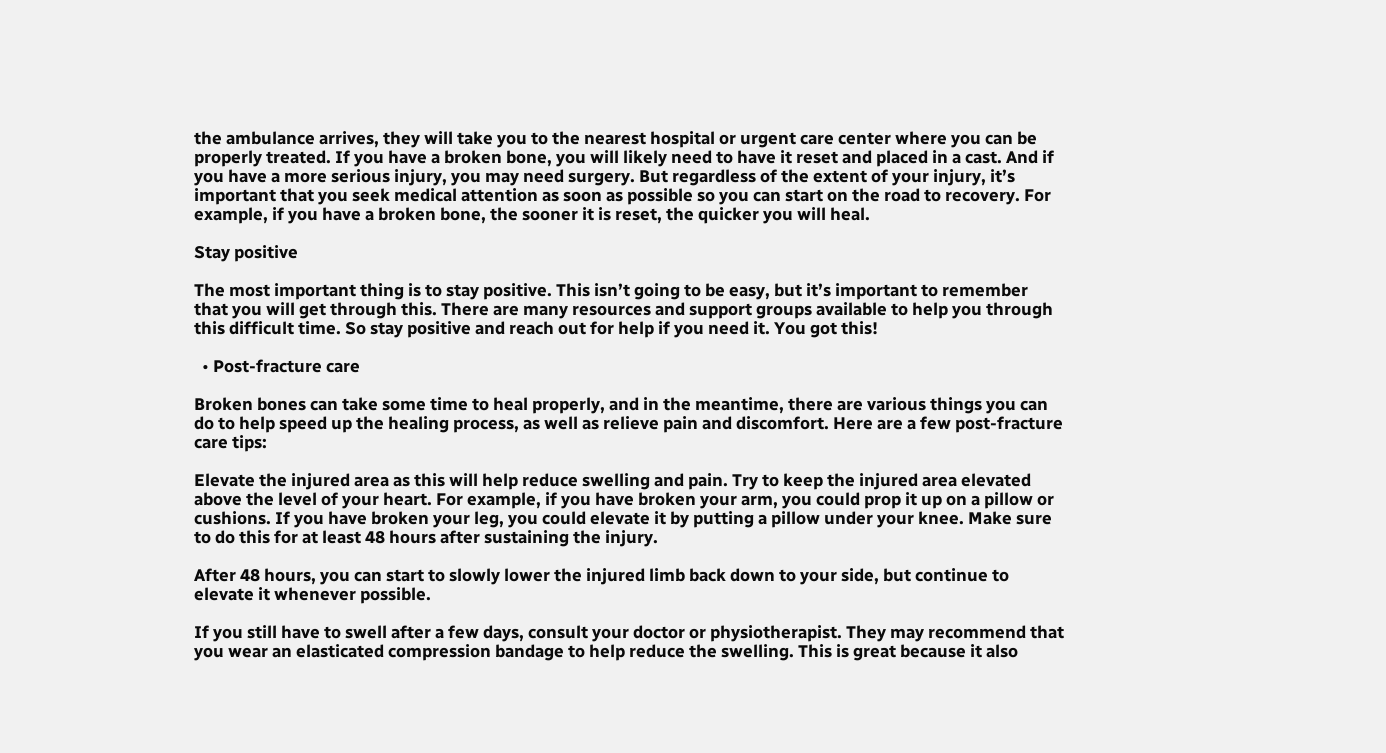the ambulance arrives, they will take you to the nearest hospital or urgent care center where you can be properly treated. If you have a broken bone, you will likely need to have it reset and placed in a cast. And if you have a more serious injury, you may need surgery. But regardless of the extent of your injury, it’s important that you seek medical attention as soon as possible so you can start on the road to recovery. For example, if you have a broken bone, the sooner it is reset, the quicker you will heal.

Stay positive

The most important thing is to stay positive. This isn’t going to be easy, but it’s important to remember that you will get through this. There are many resources and support groups available to help you through this difficult time. So stay positive and reach out for help if you need it. You got this!

  • Post-fracture care

Broken bones can take some time to heal properly, and in the meantime, there are various things you can do to help speed up the healing process, as well as relieve pain and discomfort. Here are a few post-fracture care tips:

Elevate the injured area as this will help reduce swelling and pain. Try to keep the injured area elevated above the level of your heart. For example, if you have broken your arm, you could prop it up on a pillow or cushions. If you have broken your leg, you could elevate it by putting a pillow under your knee. Make sure to do this for at least 48 hours after sustaining the injury.

After 48 hours, you can start to slowly lower the injured limb back down to your side, but continue to elevate it whenever possible.

If you still have to swell after a few days, consult your doctor or physiotherapist. They may recommend that you wear an elasticated compression bandage to help reduce the swelling. This is great because it also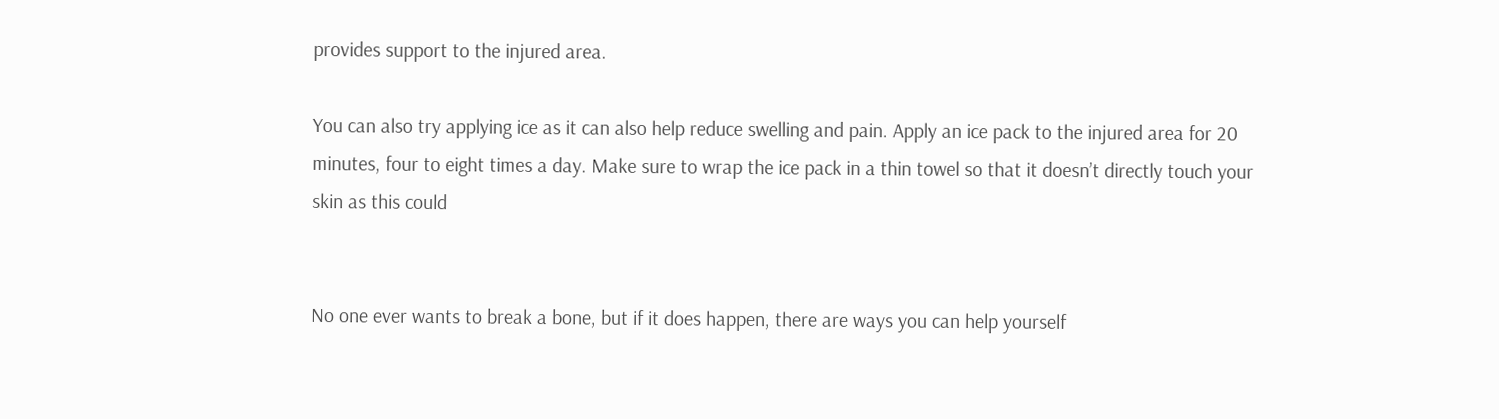provides support to the injured area.

You can also try applying ice as it can also help reduce swelling and pain. Apply an ice pack to the injured area for 20 minutes, four to eight times a day. Make sure to wrap the ice pack in a thin towel so that it doesn’t directly touch your skin as this could


No one ever wants to break a bone, but if it does happen, there are ways you can help yourself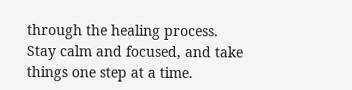through the healing process. Stay calm and focused, and take things one step at a time.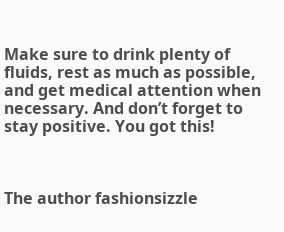Make sure to drink plenty of fluids, rest as much as possible, and get medical attention when necessary. And don’t forget to stay positive. You got this!



The author fashionsizzle